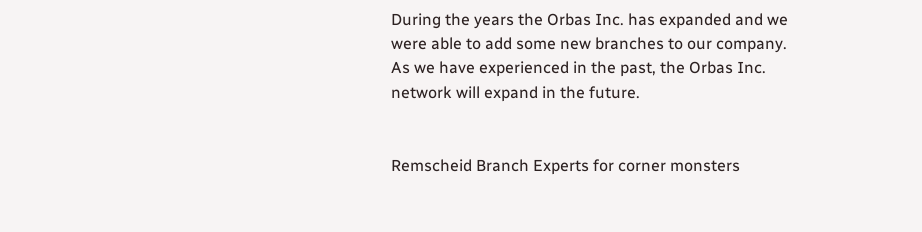During the years the Orbas Inc. has expanded and we were able to add some new branches to our company. As we have experienced in the past, the Orbas Inc. network will expand in the future.


Remscheid Branch Experts for corner monsters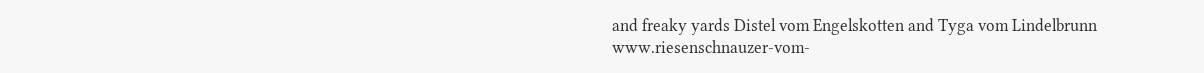and freaky yards Distel vom Engelskotten and Tyga vom Lindelbrunn www.riesenschnauzer-vom-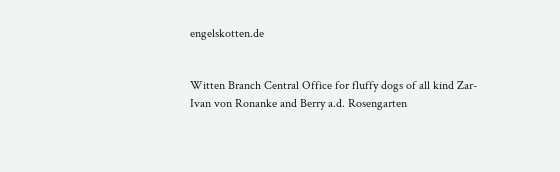engelskotten.de


Witten Branch Central Office for fluffy dogs of all kind Zar-Ivan von Ronanke and Berry a.d. Rosengarten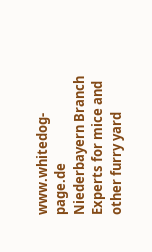www.whitedog-page.de
Niederbayern Branch Experts for mice and other furry yard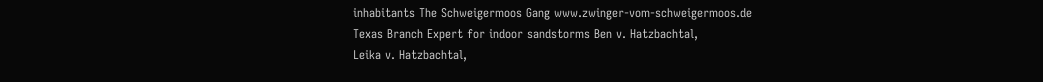inhabitants The Schweigermoos Gang www.zwinger-vom-schweigermoos.de
Texas Branch Expert for indoor sandstorms Ben v. Hatzbachtal,
Leika v. Hatzbachtal,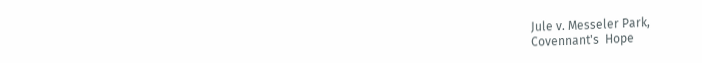Jule v. Messeler Park,
Covennant's  Hope